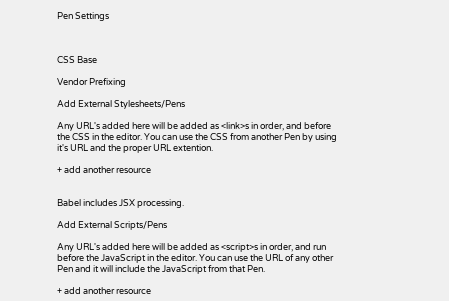Pen Settings



CSS Base

Vendor Prefixing

Add External Stylesheets/Pens

Any URL's added here will be added as <link>s in order, and before the CSS in the editor. You can use the CSS from another Pen by using it's URL and the proper URL extention.

+ add another resource


Babel includes JSX processing.

Add External Scripts/Pens

Any URL's added here will be added as <script>s in order, and run before the JavaScript in the editor. You can use the URL of any other Pen and it will include the JavaScript from that Pen.

+ add another resource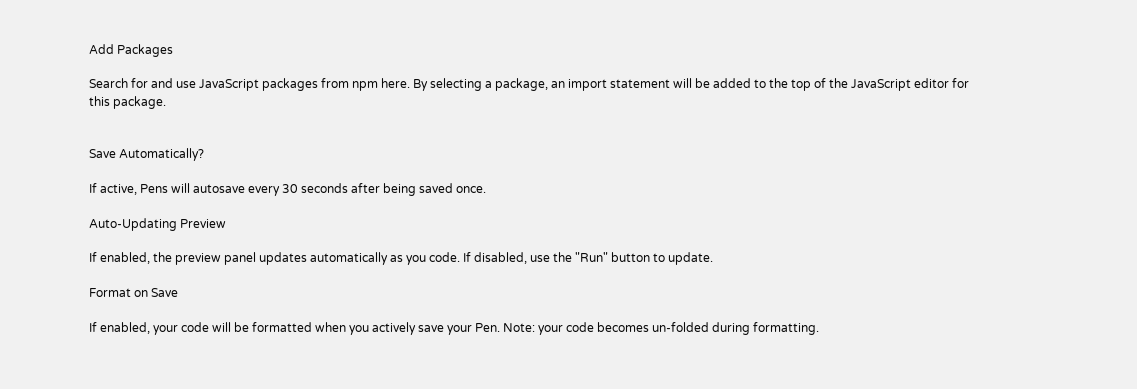Add Packages

Search for and use JavaScript packages from npm here. By selecting a package, an import statement will be added to the top of the JavaScript editor for this package.


Save Automatically?

If active, Pens will autosave every 30 seconds after being saved once.

Auto-Updating Preview

If enabled, the preview panel updates automatically as you code. If disabled, use the "Run" button to update.

Format on Save

If enabled, your code will be formatted when you actively save your Pen. Note: your code becomes un-folded during formatting.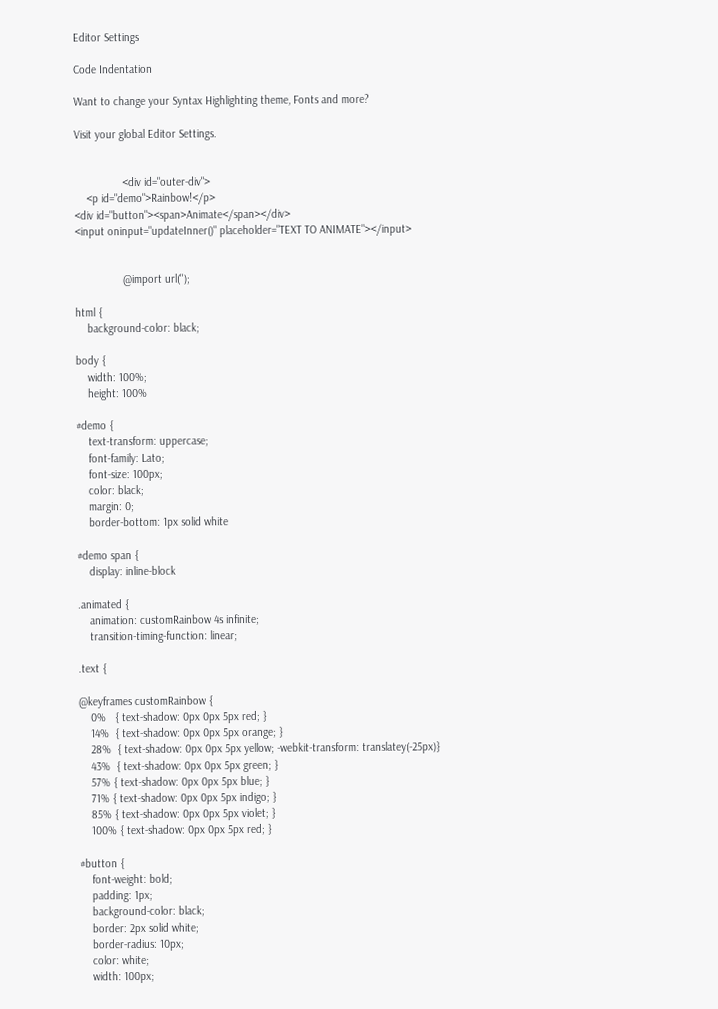Editor Settings

Code Indentation

Want to change your Syntax Highlighting theme, Fonts and more?

Visit your global Editor Settings.


                <div id="outer-div">
    <p id="demo">Rainbow!</p>
<div id="button"><span>Animate</span></div>
<input oninput="updateInner()" placeholder="TEXT TO ANIMATE"></input>


                @import url('');

html {
    background-color: black;

body {
    width: 100%;
    height: 100%

#demo {
    text-transform: uppercase;
    font-family: Lato;
    font-size: 100px;
    color: black;
    margin: 0;
    border-bottom: 1px solid white

#demo span {
    display: inline-block

.animated {
    animation: customRainbow 4s infinite;
    transition-timing-function: linear;

.text {

@keyframes customRainbow {
    0%   { text-shadow: 0px 0px 5px red; }
    14%  { text-shadow: 0px 0px 5px orange; }
    28%  { text-shadow: 0px 0px 5px yellow; -webkit-transform: translatey(-25px)}
    43%  { text-shadow: 0px 0px 5px green; }
    57% { text-shadow: 0px 0px 5px blue; }
    71% { text-shadow: 0px 0px 5px indigo; }
    85% { text-shadow: 0px 0px 5px violet; }
    100% { text-shadow: 0px 0px 5px red; }

#button {
    font-weight: bold;
    padding: 1px;
    background-color: black;
    border: 2px solid white;
    border-radius: 10px;
    color: white;
    width: 100px;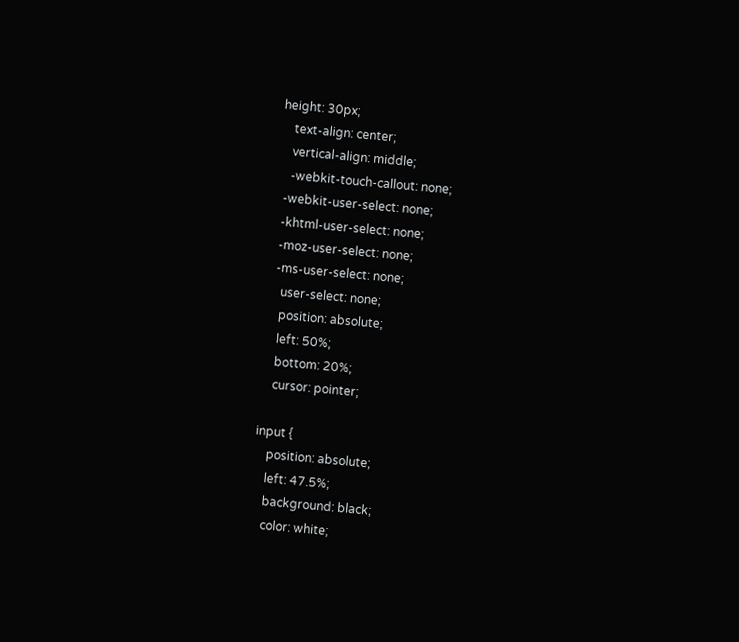height: 30px;
    text-align: center;
    vertical-align: middle;
    -webkit-touch-callout: none;
  -webkit-user-select: none;
  -khtml-user-select: none;
  -moz-user-select: none;
  -ms-user-select: none;
    user-select: none;
    position: absolute;
    left: 50%;
    bottom: 20%;
    cursor: pointer;

input {
    position: absolute;
    left: 47.5%;
    background: black;
    color: white;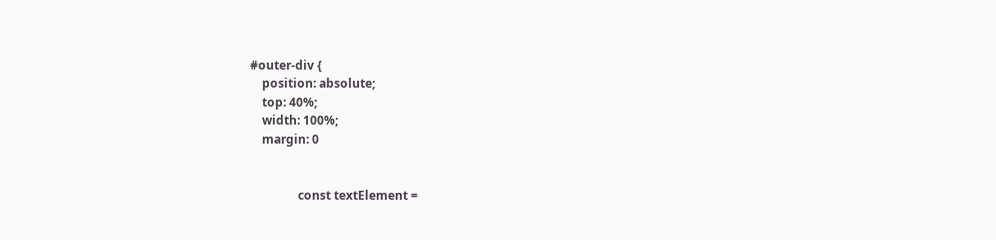#outer-div {
    position: absolute;
    top: 40%;
    width: 100%;
    margin: 0


                const textElement =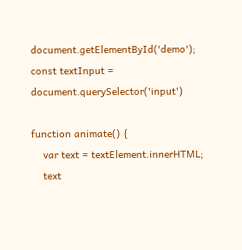document.getElementById('demo');
const textInput = document.querySelector('input')

function animate() {
    var text = textElement.innerHTML;
    text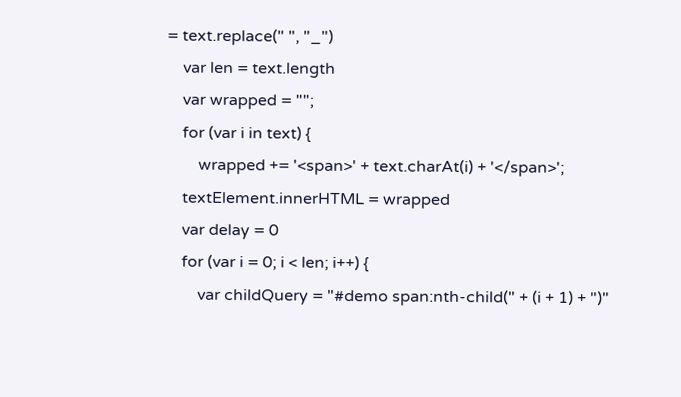= text.replace(" ", "_")
    var len = text.length
    var wrapped = "";
    for (var i in text) {
        wrapped += '<span>' + text.charAt(i) + '</span>';
    textElement.innerHTML = wrapped
    var delay = 0
    for (var i = 0; i < len; i++) {
        var childQuery = "#demo span:nth-child(" + (i + 1) + ")"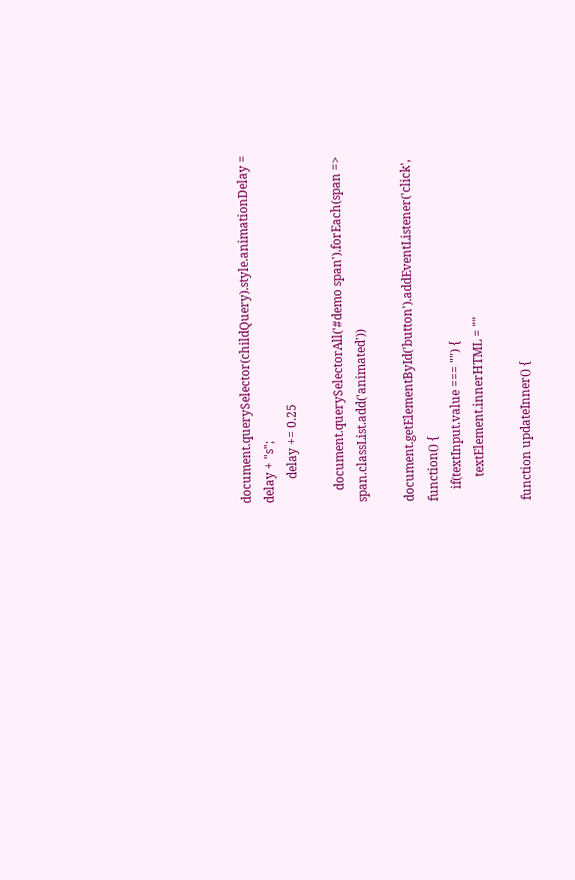document.querySelector(childQuery).style.animationDelay = delay + "s";
        delay += 0.25

    document.querySelectorAll('#demo span').forEach(span => span.classList.add('animated'))

document.getElementById('button').addEventListener('click', function() {
    if(textInput.value === "") {
        textElement.innerHTML = ""

function updateInner() {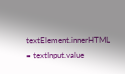textElement.innerHTML = textInput.value